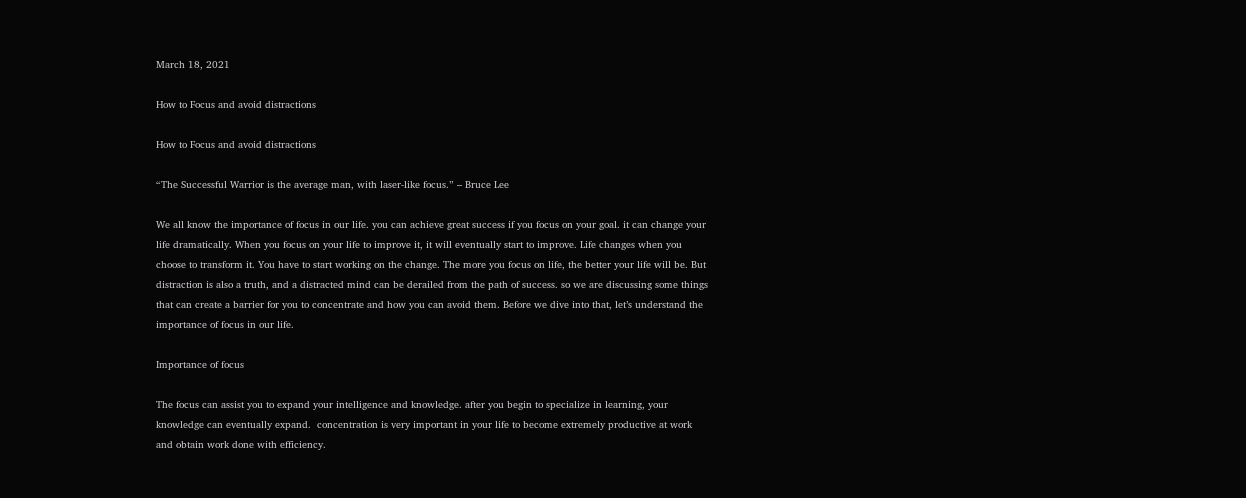March 18, 2021

How to Focus and avoid distractions

How to Focus and avoid distractions

“The Successful Warrior is the average man, with laser-like focus.” – Bruce Lee

We all know the importance of focus in our life. you can achieve great success if you focus on your goal. it can change your life dramatically. When you focus on your life to improve it, it will eventually start to improve. Life changes when you choose to transform it. You have to start working on the change. The more you focus on life, the better your life will be. But distraction is also a truth, and a distracted mind can be derailed from the path of success. so we are discussing some things that can create a barrier for you to concentrate and how you can avoid them. Before we dive into that, let’s understand the importance of focus in our life.

Importance of focus

The focus can assist you to expand your intelligence and knowledge. after you begin to specialize in learning, your knowledge can eventually expand.  concentration is very important in your life to become extremely productive at work and obtain work done with efficiency.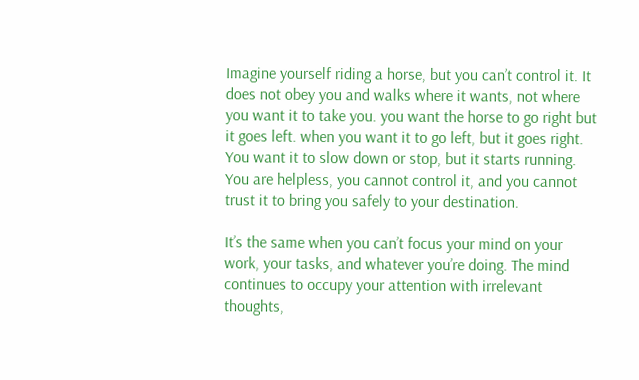Imagine yourself riding a horse, but you can’t control it. It does not obey you and walks where it wants, not where you want it to take you. you want the horse to go right but it goes left. when you want it to go left, but it goes right. You want it to slow down or stop, but it starts running. You are helpless, you cannot control it, and you cannot trust it to bring you safely to your destination.

It’s the same when you can’t focus your mind on your work, your tasks, and whatever you’re doing. The mind continues to occupy your attention with irrelevant thoughts,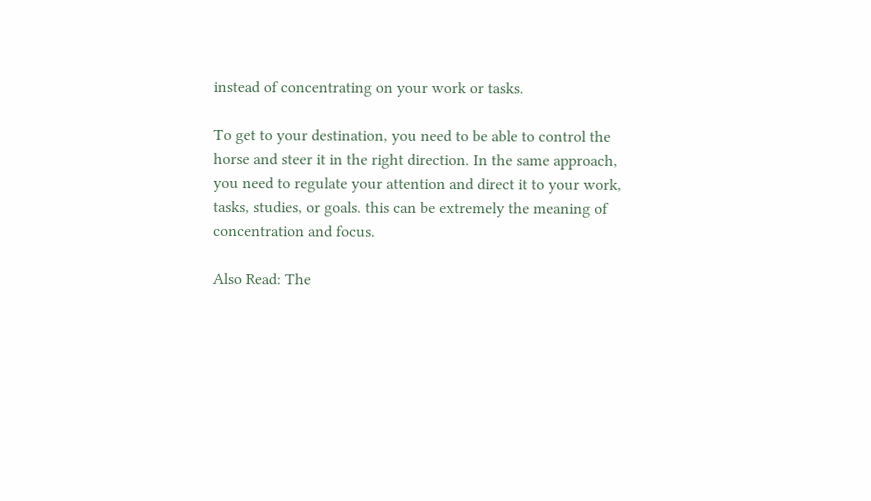instead of concentrating on your work or tasks.

To get to your destination, you need to be able to control the horse and steer it in the right direction. In the same approach, you need to regulate your attention and direct it to your work, tasks, studies, or goals. this can be extremely the meaning of concentration and focus.

Also Read: The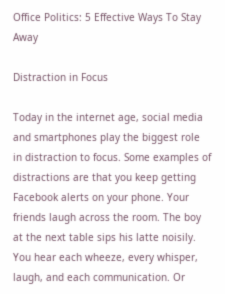Office Politics: 5 Effective Ways To Stay Away

Distraction in Focus

Today in the internet age, social media and smartphones play the biggest role in distraction to focus. Some examples of distractions are that you keep getting Facebook alerts on your phone. Your friends laugh across the room. The boy at the next table sips his latte noisily. You hear each wheeze, every whisper, laugh, and each communication. Or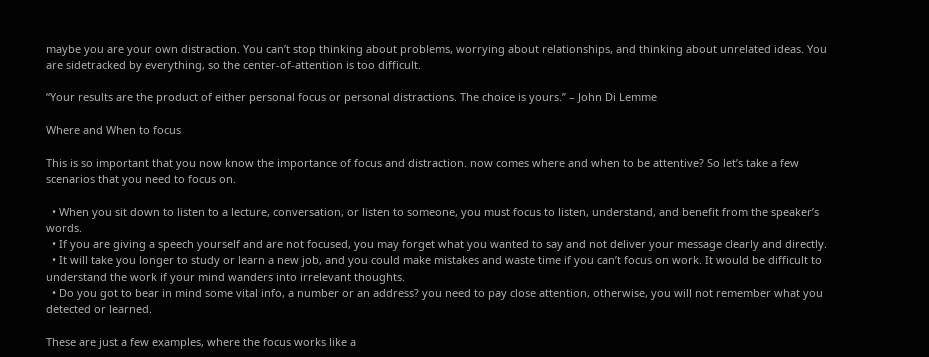maybe you are your own distraction. You can’t stop thinking about problems, worrying about relationships, and thinking about unrelated ideas. You are sidetracked by everything, so the center-of-attention is too difficult.

“Your results are the product of either personal focus or personal distractions. The choice is yours.” – John Di Lemme

Where and When to focus

This is so important that you now know the importance of focus and distraction. now comes where and when to be attentive? So let’s take a few scenarios that you need to focus on.

  • When you sit down to listen to a lecture, conversation, or listen to someone, you must focus to listen, understand, and benefit from the speaker’s words.
  • If you are giving a speech yourself and are not focused, you may forget what you wanted to say and not deliver your message clearly and directly.
  • It will take you longer to study or learn a new job, and you could make mistakes and waste time if you can’t focus on work. It would be difficult to understand the work if your mind wanders into irrelevant thoughts.
  • Do you got to bear in mind some vital info, a number or an address? you need to pay close attention, otherwise, you will not remember what you detected or learned.

These are just a few examples, where the focus works like a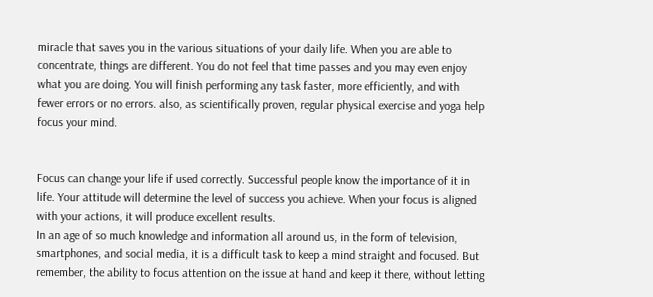miracle that saves you in the various situations of your daily life. When you are able to concentrate, things are different. You do not feel that time passes and you may even enjoy what you are doing. You will finish performing any task faster, more efficiently, and with fewer errors or no errors. also, as scientifically proven, regular physical exercise and yoga help focus your mind.


Focus can change your life if used correctly. Successful people know the importance of it in life. Your attitude will determine the level of success you achieve. When your focus is aligned with your actions, it will produce excellent results.
In an age of so much knowledge and information all around us, in the form of television, smartphones, and social media, it is a difficult task to keep a mind straight and focused. But remember, the ability to focus attention on the issue at hand and keep it there, without letting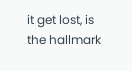it get lost, is the hallmark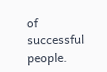of successful people.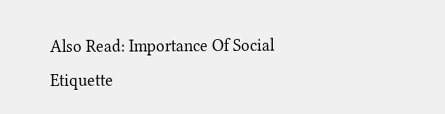Also Read: Importance Of Social Etiquette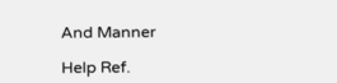And Manner

Help Ref.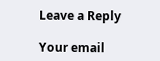Leave a Reply

Your email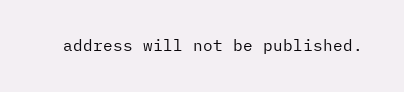address will not be published.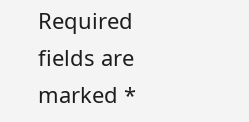Required fields are marked *